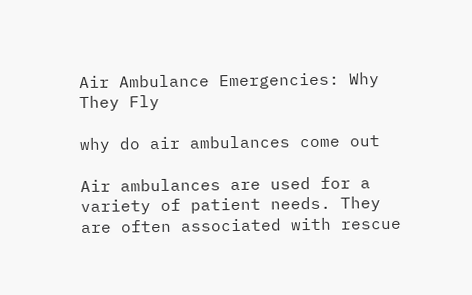Air Ambulance Emergencies: Why They Fly

why do air ambulances come out

Air ambulances are used for a variety of patient needs. They are often associated with rescue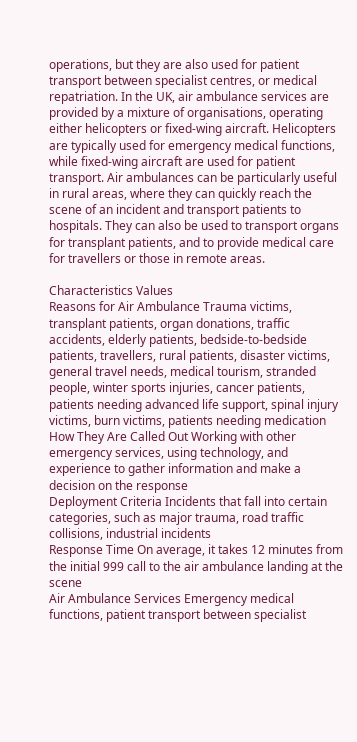operations, but they are also used for patient transport between specialist centres, or medical repatriation. In the UK, air ambulance services are provided by a mixture of organisations, operating either helicopters or fixed-wing aircraft. Helicopters are typically used for emergency medical functions, while fixed-wing aircraft are used for patient transport. Air ambulances can be particularly useful in rural areas, where they can quickly reach the scene of an incident and transport patients to hospitals. They can also be used to transport organs for transplant patients, and to provide medical care for travellers or those in remote areas.

Characteristics Values
Reasons for Air Ambulance Trauma victims, transplant patients, organ donations, traffic accidents, elderly patients, bedside-to-bedside patients, travellers, rural patients, disaster victims, general travel needs, medical tourism, stranded people, winter sports injuries, cancer patients, patients needing advanced life support, spinal injury victims, burn victims, patients needing medication
How They Are Called Out Working with other emergency services, using technology, and experience to gather information and make a decision on the response
Deployment Criteria Incidents that fall into certain categories, such as major trauma, road traffic collisions, industrial incidents
Response Time On average, it takes 12 minutes from the initial 999 call to the air ambulance landing at the scene
Air Ambulance Services Emergency medical functions, patient transport between specialist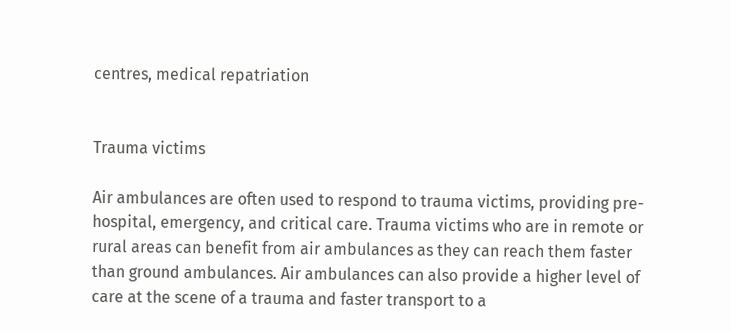centres, medical repatriation


Trauma victims

Air ambulances are often used to respond to trauma victims, providing pre-hospital, emergency, and critical care. Trauma victims who are in remote or rural areas can benefit from air ambulances as they can reach them faster than ground ambulances. Air ambulances can also provide a higher level of care at the scene of a trauma and faster transport to a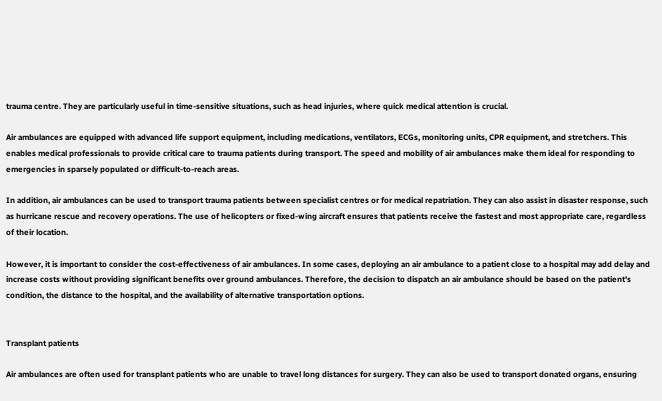trauma centre. They are particularly useful in time-sensitive situations, such as head injuries, where quick medical attention is crucial.

Air ambulances are equipped with advanced life support equipment, including medications, ventilators, ECGs, monitoring units, CPR equipment, and stretchers. This enables medical professionals to provide critical care to trauma patients during transport. The speed and mobility of air ambulances make them ideal for responding to emergencies in sparsely populated or difficult-to-reach areas.

In addition, air ambulances can be used to transport trauma patients between specialist centres or for medical repatriation. They can also assist in disaster response, such as hurricane rescue and recovery operations. The use of helicopters or fixed-wing aircraft ensures that patients receive the fastest and most appropriate care, regardless of their location.

However, it is important to consider the cost-effectiveness of air ambulances. In some cases, deploying an air ambulance to a patient close to a hospital may add delay and increase costs without providing significant benefits over ground ambulances. Therefore, the decision to dispatch an air ambulance should be based on the patient's condition, the distance to the hospital, and the availability of alternative transportation options.


Transplant patients

Air ambulances are often used for transplant patients who are unable to travel long distances for surgery. They can also be used to transport donated organs, ensuring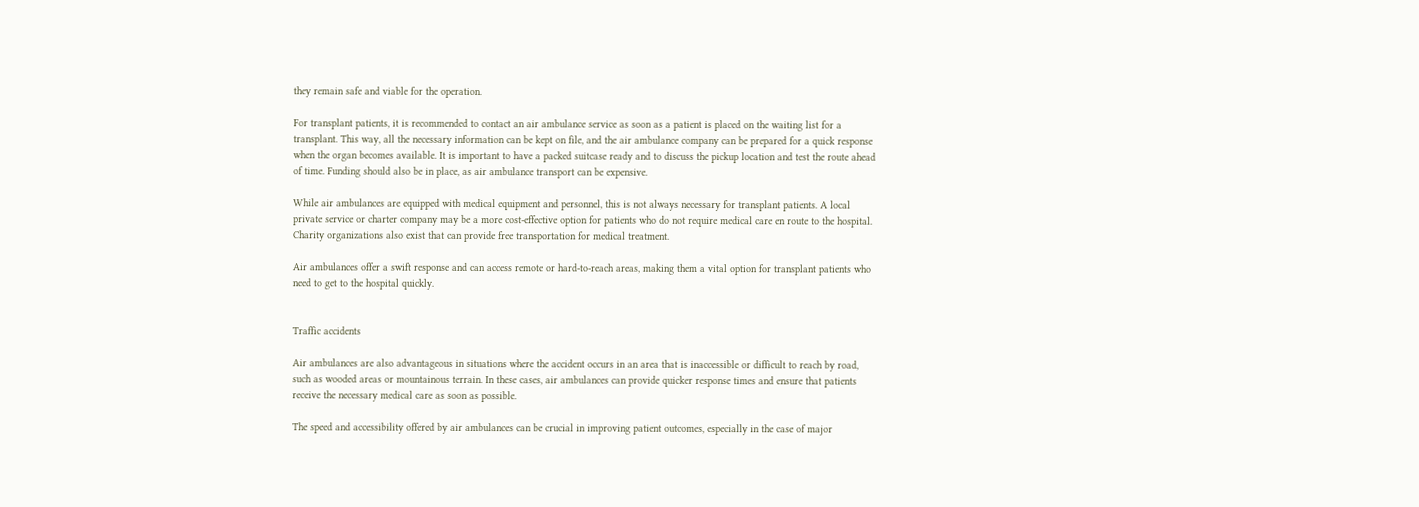they remain safe and viable for the operation.

For transplant patients, it is recommended to contact an air ambulance service as soon as a patient is placed on the waiting list for a transplant. This way, all the necessary information can be kept on file, and the air ambulance company can be prepared for a quick response when the organ becomes available. It is important to have a packed suitcase ready and to discuss the pickup location and test the route ahead of time. Funding should also be in place, as air ambulance transport can be expensive.

While air ambulances are equipped with medical equipment and personnel, this is not always necessary for transplant patients. A local private service or charter company may be a more cost-effective option for patients who do not require medical care en route to the hospital. Charity organizations also exist that can provide free transportation for medical treatment.

Air ambulances offer a swift response and can access remote or hard-to-reach areas, making them a vital option for transplant patients who need to get to the hospital quickly.


Traffic accidents

Air ambulances are also advantageous in situations where the accident occurs in an area that is inaccessible or difficult to reach by road, such as wooded areas or mountainous terrain. In these cases, air ambulances can provide quicker response times and ensure that patients receive the necessary medical care as soon as possible.

The speed and accessibility offered by air ambulances can be crucial in improving patient outcomes, especially in the case of major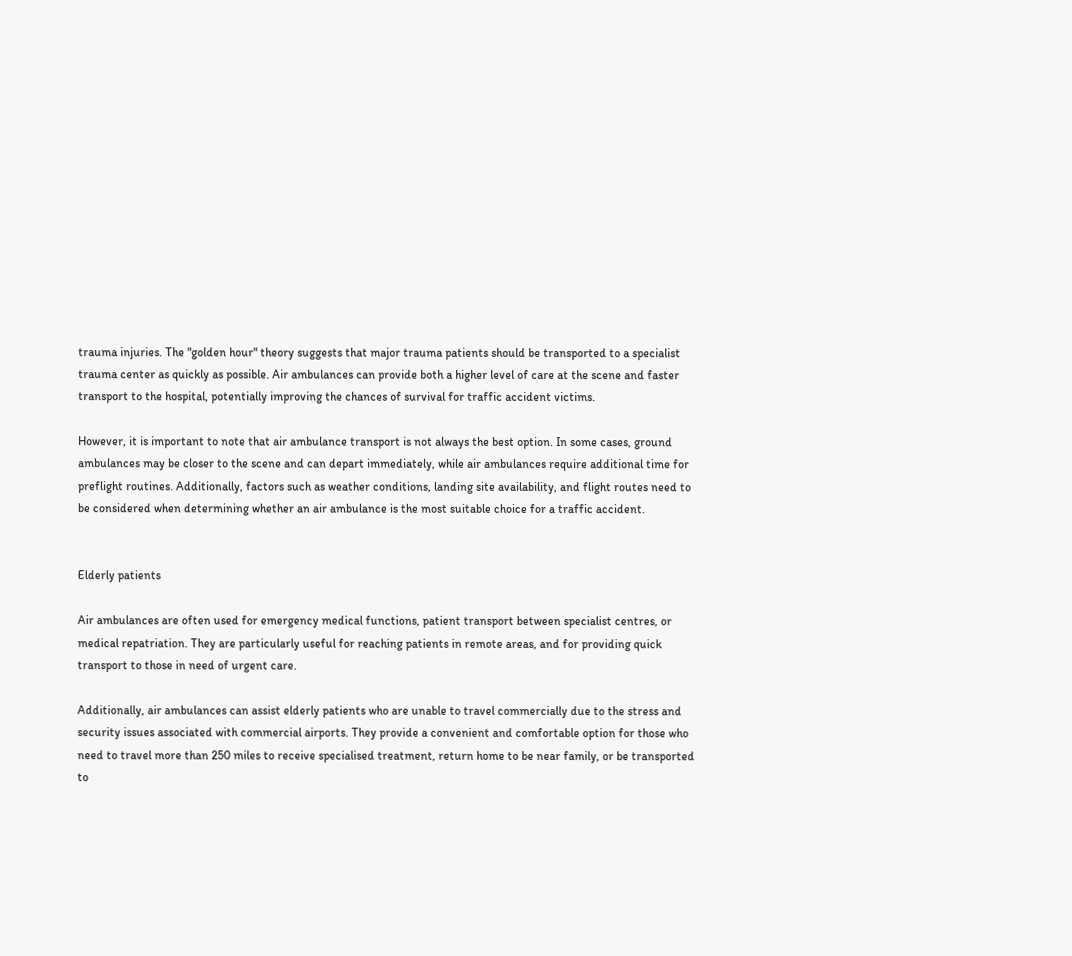trauma injuries. The "golden hour" theory suggests that major trauma patients should be transported to a specialist trauma center as quickly as possible. Air ambulances can provide both a higher level of care at the scene and faster transport to the hospital, potentially improving the chances of survival for traffic accident victims.

However, it is important to note that air ambulance transport is not always the best option. In some cases, ground ambulances may be closer to the scene and can depart immediately, while air ambulances require additional time for preflight routines. Additionally, factors such as weather conditions, landing site availability, and flight routes need to be considered when determining whether an air ambulance is the most suitable choice for a traffic accident.


Elderly patients

Air ambulances are often used for emergency medical functions, patient transport between specialist centres, or medical repatriation. They are particularly useful for reaching patients in remote areas, and for providing quick transport to those in need of urgent care.

Additionally, air ambulances can assist elderly patients who are unable to travel commercially due to the stress and security issues associated with commercial airports. They provide a convenient and comfortable option for those who need to travel more than 250 miles to receive specialised treatment, return home to be near family, or be transported to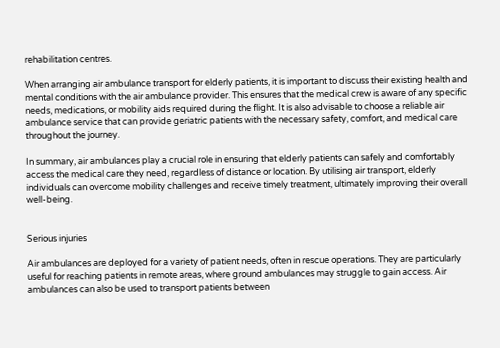rehabilitation centres.

When arranging air ambulance transport for elderly patients, it is important to discuss their existing health and mental conditions with the air ambulance provider. This ensures that the medical crew is aware of any specific needs, medications, or mobility aids required during the flight. It is also advisable to choose a reliable air ambulance service that can provide geriatric patients with the necessary safety, comfort, and medical care throughout the journey.

In summary, air ambulances play a crucial role in ensuring that elderly patients can safely and comfortably access the medical care they need, regardless of distance or location. By utilising air transport, elderly individuals can overcome mobility challenges and receive timely treatment, ultimately improving their overall well-being.


Serious injuries

Air ambulances are deployed for a variety of patient needs, often in rescue operations. They are particularly useful for reaching patients in remote areas, where ground ambulances may struggle to gain access. Air ambulances can also be used to transport patients between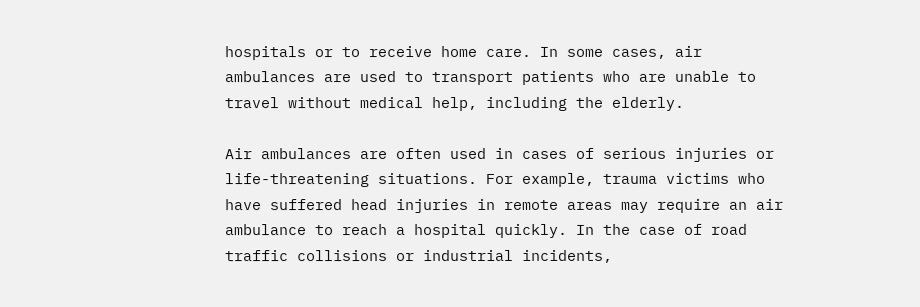hospitals or to receive home care. In some cases, air ambulances are used to transport patients who are unable to travel without medical help, including the elderly.

Air ambulances are often used in cases of serious injuries or life-threatening situations. For example, trauma victims who have suffered head injuries in remote areas may require an air ambulance to reach a hospital quickly. In the case of road traffic collisions or industrial incidents,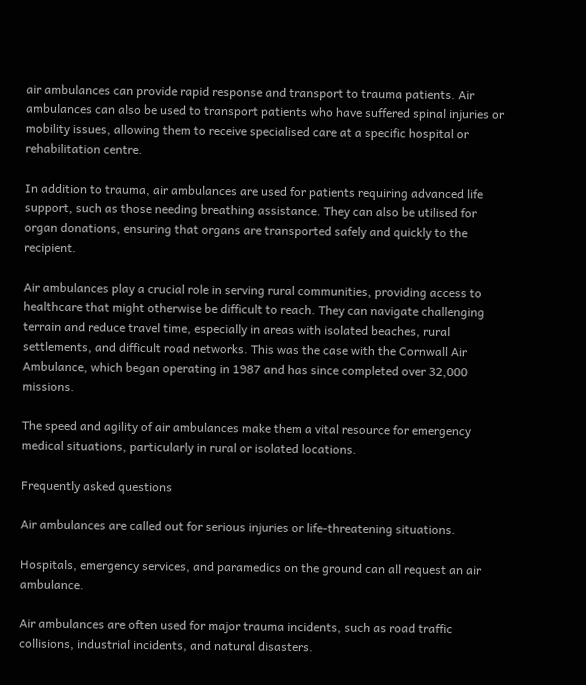air ambulances can provide rapid response and transport to trauma patients. Air ambulances can also be used to transport patients who have suffered spinal injuries or mobility issues, allowing them to receive specialised care at a specific hospital or rehabilitation centre.

In addition to trauma, air ambulances are used for patients requiring advanced life support, such as those needing breathing assistance. They can also be utilised for organ donations, ensuring that organs are transported safely and quickly to the recipient.

Air ambulances play a crucial role in serving rural communities, providing access to healthcare that might otherwise be difficult to reach. They can navigate challenging terrain and reduce travel time, especially in areas with isolated beaches, rural settlements, and difficult road networks. This was the case with the Cornwall Air Ambulance, which began operating in 1987 and has since completed over 32,000 missions.

The speed and agility of air ambulances make them a vital resource for emergency medical situations, particularly in rural or isolated locations.

Frequently asked questions

Air ambulances are called out for serious injuries or life-threatening situations.

Hospitals, emergency services, and paramedics on the ground can all request an air ambulance.

Air ambulances are often used for major trauma incidents, such as road traffic collisions, industrial incidents, and natural disasters.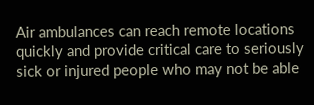Air ambulances can reach remote locations quickly and provide critical care to seriously sick or injured people who may not be able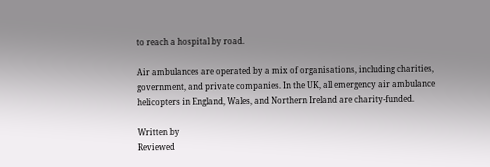to reach a hospital by road.

Air ambulances are operated by a mix of organisations, including charities, government, and private companies. In the UK, all emergency air ambulance helicopters in England, Wales, and Northern Ireland are charity-funded.

Written by
Reviewed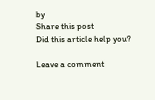by
Share this post
Did this article help you?

Leave a comment